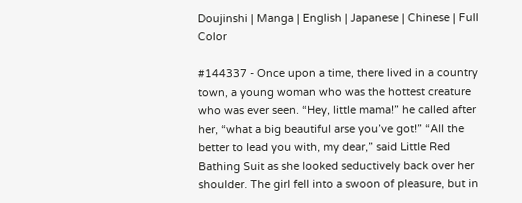Doujinshi | Manga | English | Japanese | Chinese | Full Color

#144337 - Once upon a time, there lived in a country town, a young woman who was the hottest creature who was ever seen. “Hey, little mama!” he called after her, “what a big beautiful arse you’ve got!” “All the better to lead you with, my dear,” said Little Red Bathing Suit as she looked seductively back over her shoulder. The girl fell into a swoon of pleasure, but in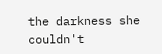the darkness she couldn't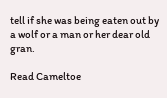tell if she was being eaten out by a wolf or a man or her dear old gran.

Read Cameltoe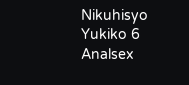Nikuhisyo Yukiko 6 Analsex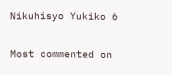Nikuhisyo Yukiko 6

Most commented on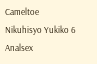Cameltoe Nikuhisyo Yukiko 6 Analsex